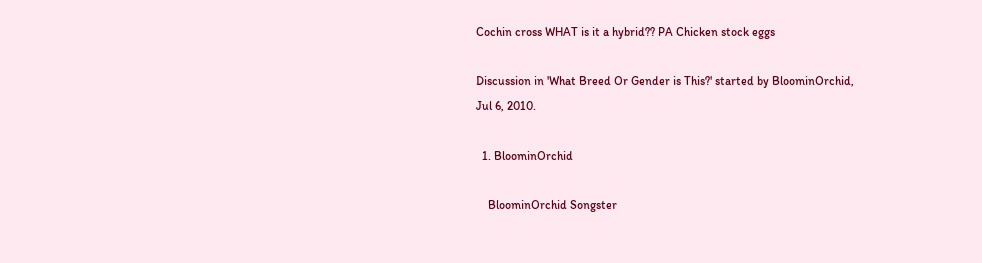Cochin cross WHAT is it a hybrid?? PA Chicken stock eggs

Discussion in 'What Breed Or Gender is This?' started by BloominOrchid, Jul 6, 2010.

  1. BloominOrchid

    BloominOrchid Songster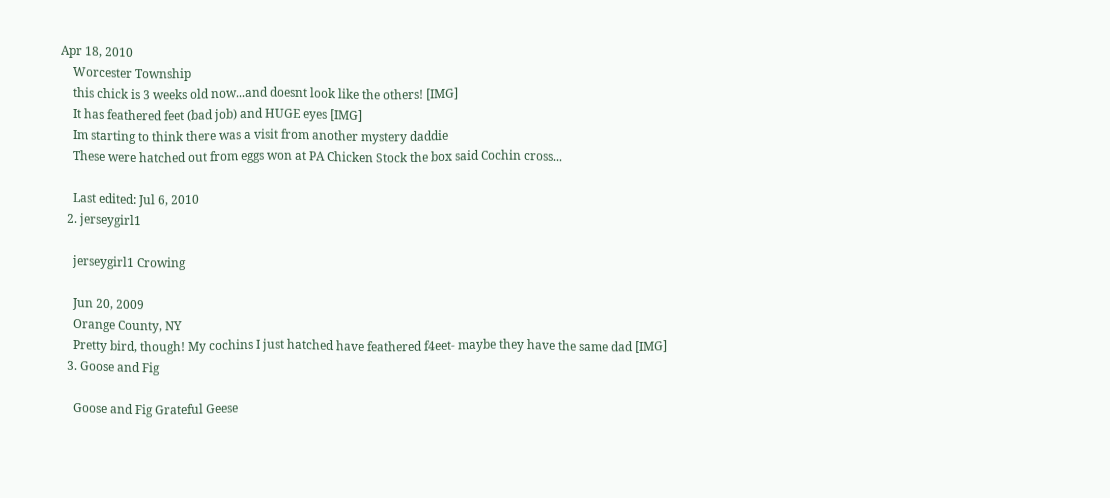Apr 18, 2010
    Worcester Township
    this chick is 3 weeks old now...and doesnt look like the others! [IMG]
    It has feathered feet (bad job) and HUGE eyes [IMG]
    Im starting to think there was a visit from another mystery daddie
    These were hatched out from eggs won at PA Chicken Stock the box said Cochin cross...

    Last edited: Jul 6, 2010
  2. jerseygirl1

    jerseygirl1 Crowing

    Jun 20, 2009
    Orange County, NY
    Pretty bird, though! My cochins I just hatched have feathered f4eet- maybe they have the same dad [IMG]
  3. Goose and Fig

    Goose and Fig Grateful Geese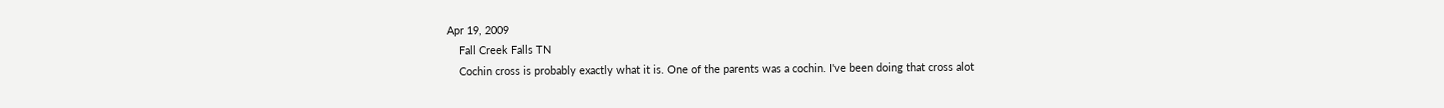Apr 19, 2009
    Fall Creek Falls TN
    Cochin cross is probably exactly what it is. One of the parents was a cochin. I've been doing that cross alot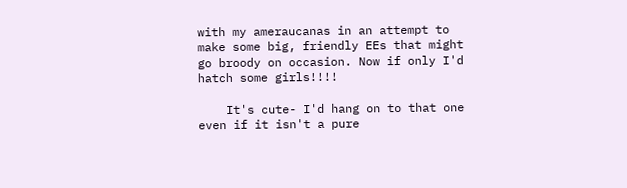with my ameraucanas in an attempt to make some big, friendly EEs that might go broody on occasion. Now if only I'd hatch some girls!!!!

    It's cute- I'd hang on to that one even if it isn't a pure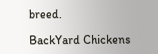breed.

BackYard Chickens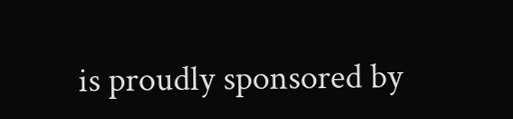is proudly sponsored by